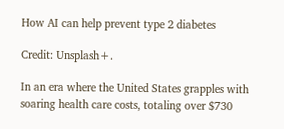How AI can help prevent type 2 diabetes

Credit: Unsplash+.

In an era where the United States grapples with soaring health care costs, totaling over $730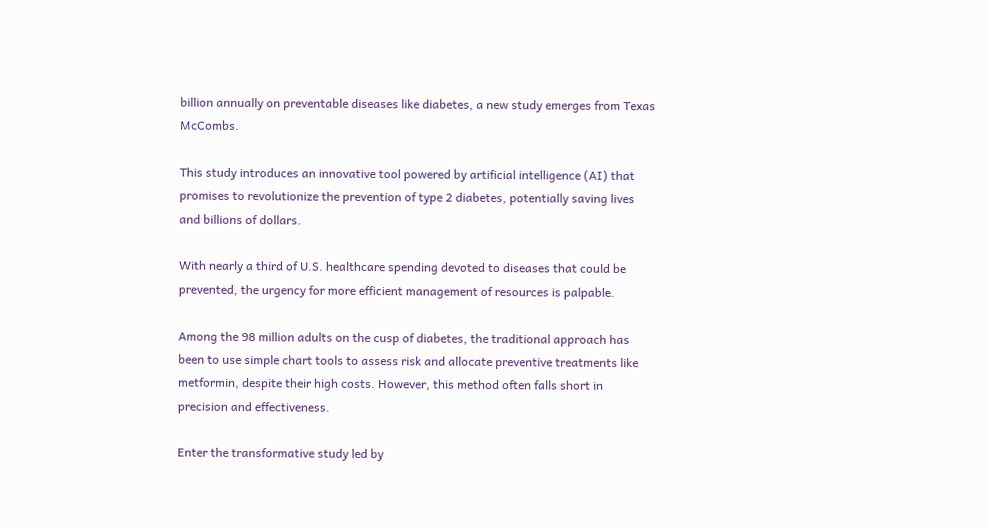billion annually on preventable diseases like diabetes, a new study emerges from Texas McCombs.

This study introduces an innovative tool powered by artificial intelligence (AI) that promises to revolutionize the prevention of type 2 diabetes, potentially saving lives and billions of dollars.

With nearly a third of U.S. healthcare spending devoted to diseases that could be prevented, the urgency for more efficient management of resources is palpable.

Among the 98 million adults on the cusp of diabetes, the traditional approach has been to use simple chart tools to assess risk and allocate preventive treatments like metformin, despite their high costs. However, this method often falls short in precision and effectiveness.

Enter the transformative study led by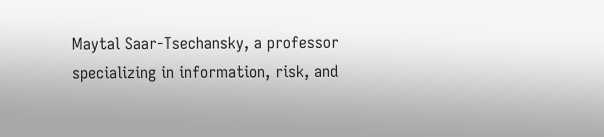Maytal Saar-Tsechansky, a professor specializing in information, risk, and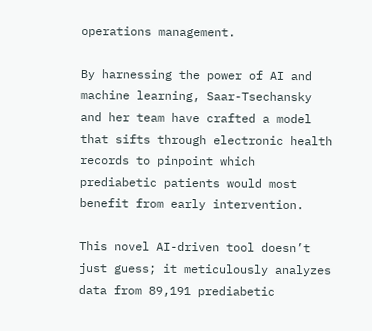operations management.

By harnessing the power of AI and machine learning, Saar-Tsechansky and her team have crafted a model that sifts through electronic health records to pinpoint which prediabetic patients would most benefit from early intervention.

This novel AI-driven tool doesn’t just guess; it meticulously analyzes data from 89,191 prediabetic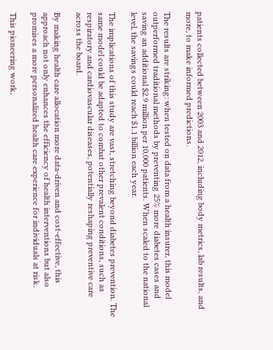patients collected between 2003 and 2012, including body metrics, lab results, and more, to make informed predictions.

The results are striking: when tested on data from a health insurer, this model outperformed traditional methods by preventing 25% more diabetes cases and saving an additional $2.9 million per 10,000 patients. When scaled to the national level, the savings could reach $1.1 billion each year.

The implications of this study are vast, stretching beyond diabetes prevention. The same model could be adapted to combat other prevalent conditions, such as respiratory and cardiovascular diseases, potentially reshaping preventive care across the board.

By making health care allocation more data-driven and cost-effective, this approach not only enhances the efficiency of health interventions but also promises a more personalized health care experience for individuals at risk.

This pioneering work,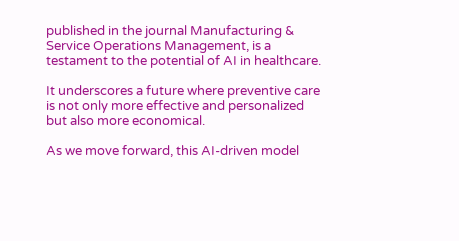published in the journal Manufacturing & Service Operations Management, is a testament to the potential of AI in healthcare.

It underscores a future where preventive care is not only more effective and personalized but also more economical.

As we move forward, this AI-driven model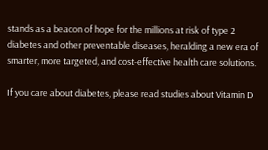stands as a beacon of hope for the millions at risk of type 2 diabetes and other preventable diseases, heralding a new era of smarter, more targeted, and cost-effective health care solutions.

If you care about diabetes, please read studies about Vitamin D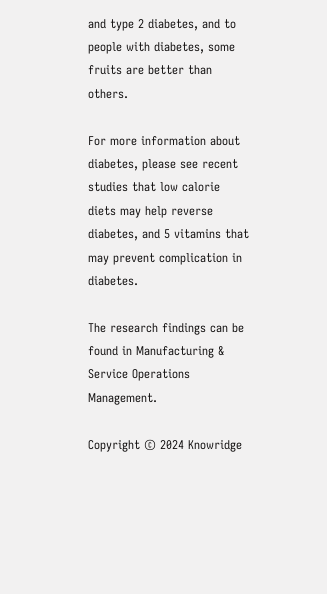and type 2 diabetes, and to people with diabetes, some fruits are better than others.

For more information about diabetes, please see recent studies that low calorie diets may help reverse diabetes, and 5 vitamins that may prevent complication in diabetes.

The research findings can be found in Manufacturing & Service Operations Management.

Copyright © 2024 Knowridge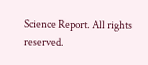Science Report. All rights reserved.